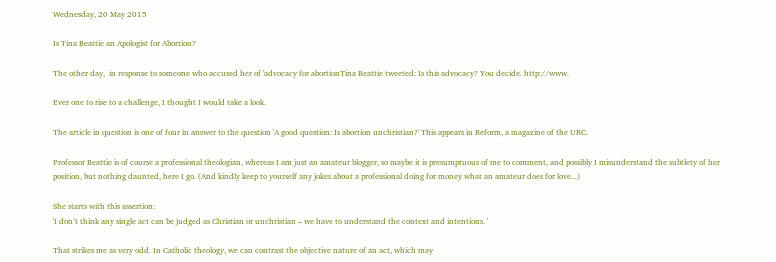Wednesday, 20 May 2015

Is Tina Beattie an Apologist for Abortion?

The other day,  in response to someone who accused her of 'advocacy for abortionTina Beattie tweeted: Is this advocacy? You decide. http://www.

Ever one to rise to a challenge, I thought I would take a look.

The article in question is one of four in answer to the question 'A good question: Is abortion unchristian?' This appears in Reform, a magazine of the URC.

Professor Beattie is of course a professional theologian, whereas I am just an amateur blogger, so maybe it is presumptuous of me to comment, and possibly I misunderstand the subtlety of her position, but nothing daunted, here I go. (And kindly keep to yourself any jokes about a professional doing for money what an amateur does for love...)

She starts with this assertion:
'I don’t think any single act can be judged as Christian or unchristian – we have to understand the context and intentions. '

That strikes me as very odd. In Catholic theology, we can contrast the objective nature of an act, which may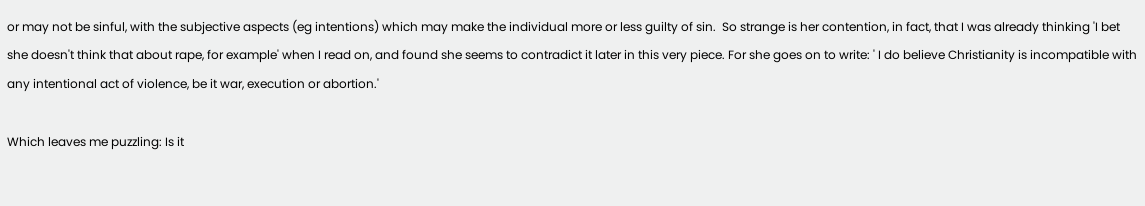or may not be sinful, with the subjective aspects (eg intentions) which may make the individual more or less guilty of sin.  So strange is her contention, in fact, that I was already thinking 'I bet she doesn't think that about rape, for example' when I read on, and found she seems to contradict it later in this very piece. For she goes on to write: ' I do believe Christianity is incompatible with any intentional act of violence, be it war, execution or abortion.'

Which leaves me puzzling: Is it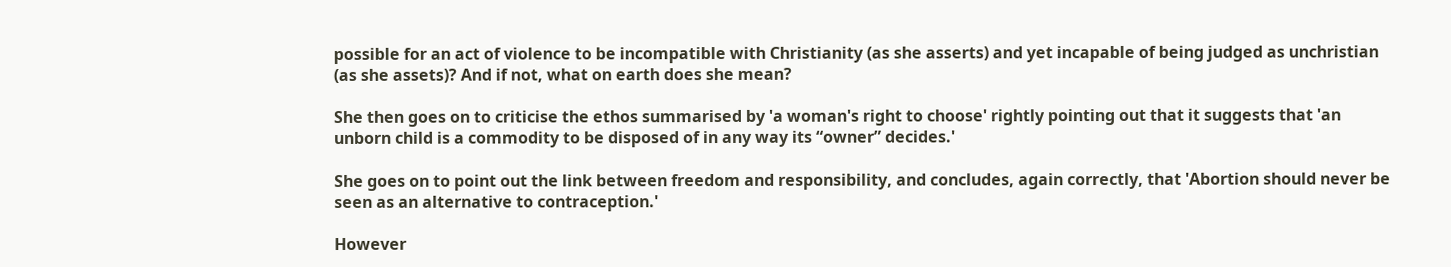possible for an act of violence to be incompatible with Christianity (as she asserts) and yet incapable of being judged as unchristian (as she assets)? And if not, what on earth does she mean?

She then goes on to criticise the ethos summarised by 'a woman's right to choose' rightly pointing out that it suggests that 'an unborn child is a commodity to be disposed of in any way its “owner” decides.'

She goes on to point out the link between freedom and responsibility, and concludes, again correctly, that 'Abortion should never be seen as an alternative to contraception.'

However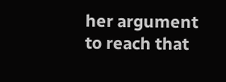her argument to reach that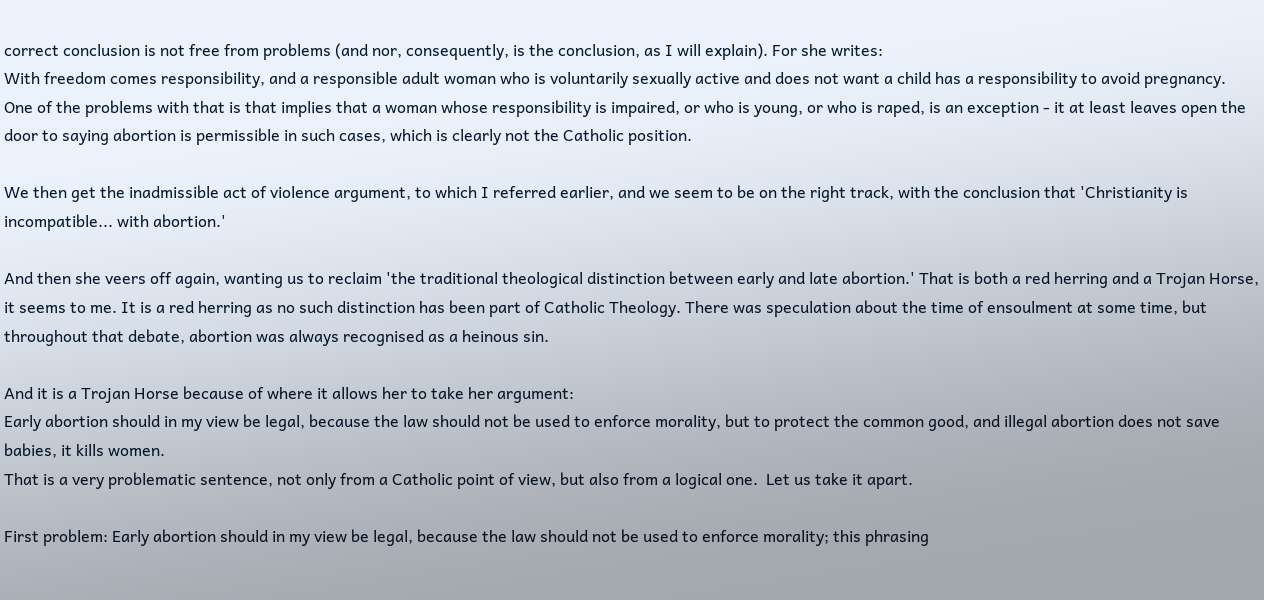correct conclusion is not free from problems (and nor, consequently, is the conclusion, as I will explain). For she writes:
With freedom comes responsibility, and a responsible adult woman who is voluntarily sexually active and does not want a child has a responsibility to avoid pregnancy.
One of the problems with that is that implies that a woman whose responsibility is impaired, or who is young, or who is raped, is an exception - it at least leaves open the door to saying abortion is permissible in such cases, which is clearly not the Catholic position.

We then get the inadmissible act of violence argument, to which I referred earlier, and we seem to be on the right track, with the conclusion that 'Christianity is incompatible... with abortion.'

And then she veers off again, wanting us to reclaim 'the traditional theological distinction between early and late abortion.' That is both a red herring and a Trojan Horse, it seems to me. It is a red herring as no such distinction has been part of Catholic Theology. There was speculation about the time of ensoulment at some time, but throughout that debate, abortion was always recognised as a heinous sin.

And it is a Trojan Horse because of where it allows her to take her argument:
Early abortion should in my view be legal, because the law should not be used to enforce morality, but to protect the common good, and illegal abortion does not save babies, it kills women.
That is a very problematic sentence, not only from a Catholic point of view, but also from a logical one.  Let us take it apart.

First problem: Early abortion should in my view be legal, because the law should not be used to enforce morality; this phrasing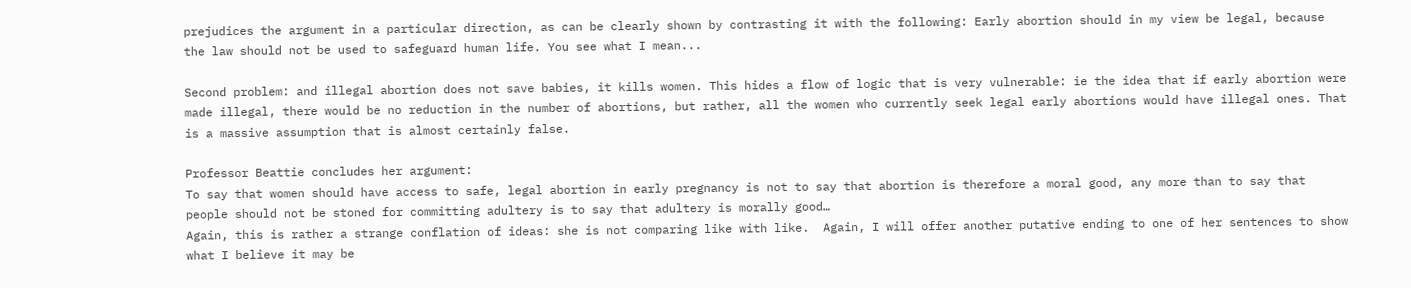prejudices the argument in a particular direction, as can be clearly shown by contrasting it with the following: Early abortion should in my view be legal, because the law should not be used to safeguard human life. You see what I mean...

Second problem: and illegal abortion does not save babies, it kills women. This hides a flow of logic that is very vulnerable: ie the idea that if early abortion were made illegal, there would be no reduction in the number of abortions, but rather, all the women who currently seek legal early abortions would have illegal ones. That is a massive assumption that is almost certainly false.

Professor Beattie concludes her argument:
To say that women should have access to safe, legal abortion in early pregnancy is not to say that abortion is therefore a moral good, any more than to say that people should not be stoned for committing adultery is to say that adultery is morally good…
Again, this is rather a strange conflation of ideas: she is not comparing like with like.  Again, I will offer another putative ending to one of her sentences to show what I believe it may be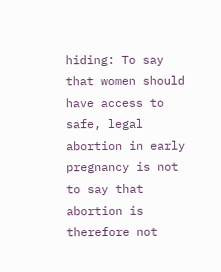hiding: To say that women should have access to safe, legal abortion in early pregnancy is not to say that abortion is therefore not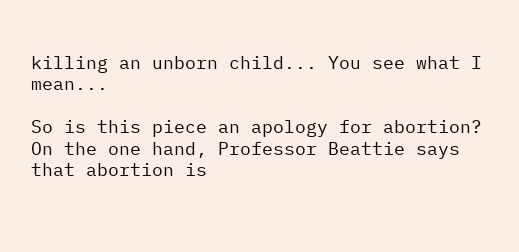killing an unborn child... You see what I mean...

So is this piece an apology for abortion? On the one hand, Professor Beattie says that abortion is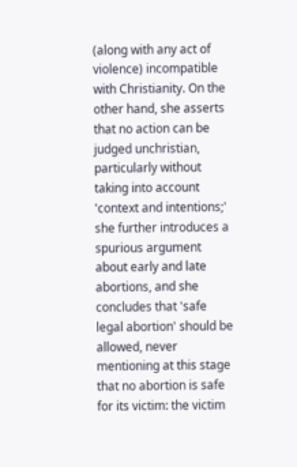(along with any act of violence) incompatible with Christianity. On the other hand, she asserts that no action can be judged unchristian, particularly without taking into account 'context and intentions;' she further introduces a spurious argument about early and late abortions, and she concludes that 'safe legal abortion' should be allowed, never mentioning at this stage that no abortion is safe for its victim: the victim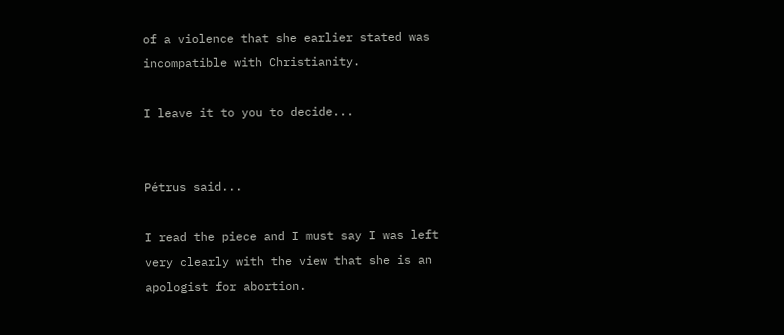of a violence that she earlier stated was incompatible with Christianity.

I leave it to you to decide...


Pétrus said...

I read the piece and I must say I was left very clearly with the view that she is an apologist for abortion.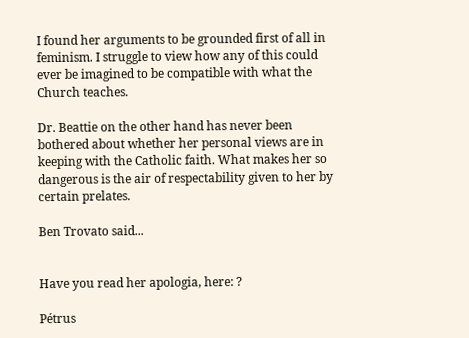I found her arguments to be grounded first of all in feminism. I struggle to view how any of this could ever be imagined to be compatible with what the Church teaches.

Dr. Beattie on the other hand has never been bothered about whether her personal views are in keeping with the Catholic faith. What makes her so dangerous is the air of respectability given to her by certain prelates.

Ben Trovato said...


Have you read her apologia, here: ?

Pétrus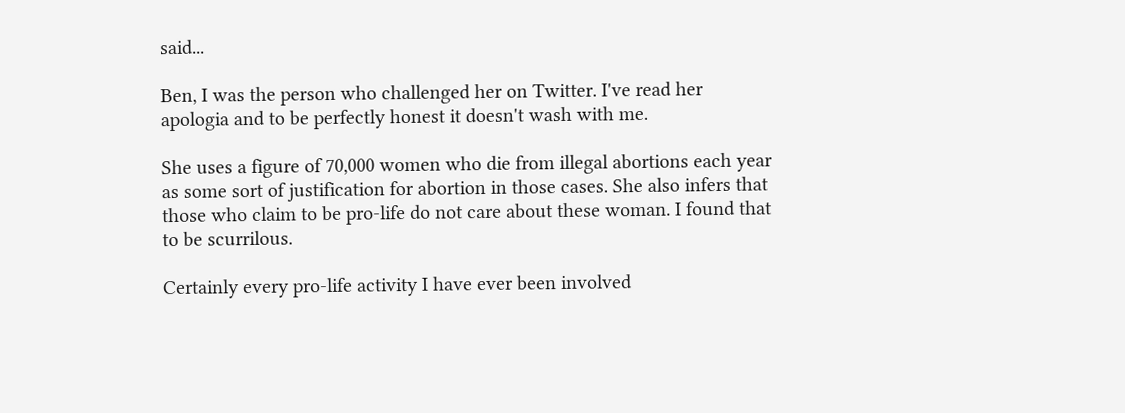said...

Ben, I was the person who challenged her on Twitter. I've read her apologia and to be perfectly honest it doesn't wash with me.

She uses a figure of 70,000 women who die from illegal abortions each year as some sort of justification for abortion in those cases. She also infers that those who claim to be pro-life do not care about these woman. I found that to be scurrilous.

Certainly every pro-life activity I have ever been involved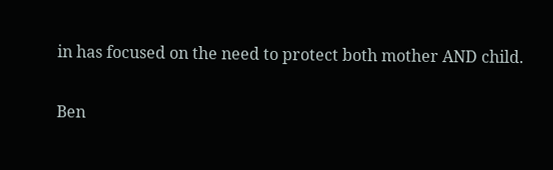in has focused on the need to protect both mother AND child.

Ben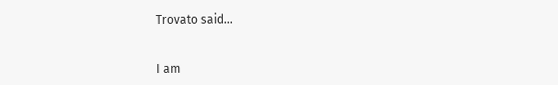Trovato said...


I am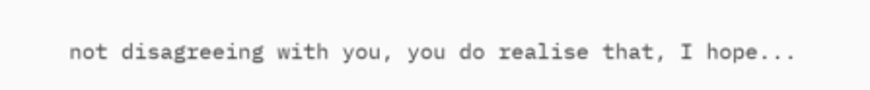not disagreeing with you, you do realise that, I hope...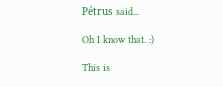Pétrus said...

Oh I know that. :)

This is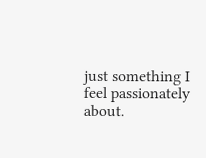just something I feel passionately about.